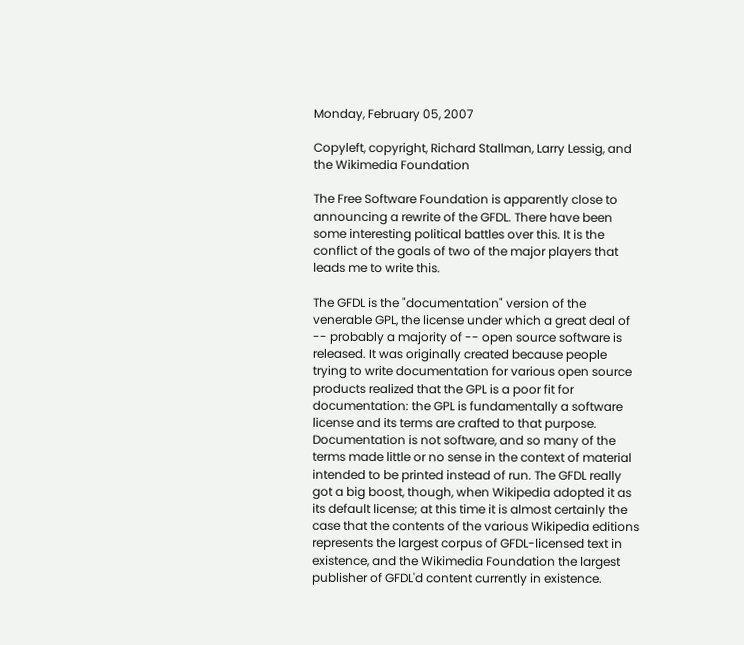Monday, February 05, 2007

Copyleft, copyright, Richard Stallman, Larry Lessig, and the Wikimedia Foundation

The Free Software Foundation is apparently close to announcing a rewrite of the GFDL. There have been some interesting political battles over this. It is the conflict of the goals of two of the major players that leads me to write this.

The GFDL is the "documentation" version of the venerable GPL, the license under which a great deal of -- probably a majority of -- open source software is released. It was originally created because people trying to write documentation for various open source products realized that the GPL is a poor fit for documentation: the GPL is fundamentally a software license and its terms are crafted to that purpose. Documentation is not software, and so many of the terms made little or no sense in the context of material intended to be printed instead of run. The GFDL really got a big boost, though, when Wikipedia adopted it as its default license; at this time it is almost certainly the case that the contents of the various Wikipedia editions represents the largest corpus of GFDL-licensed text in existence, and the Wikimedia Foundation the largest publisher of GFDL'd content currently in existence.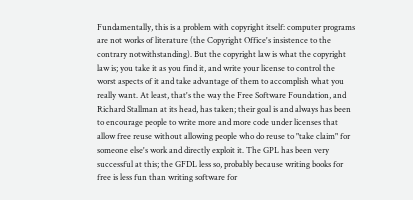Fundamentally, this is a problem with copyright itself: computer programs are not works of literature (the Copyright Office's insistence to the contrary notwithstanding). But the copyright law is what the copyright law is; you take it as you find it, and write your license to control the worst aspects of it and take advantage of them to accomplish what you really want. At least, that's the way the Free Software Foundation, and Richard Stallman at its head, has taken; their goal is and always has been to encourage people to write more and more code under licenses that allow free reuse without allowing people who do reuse to "take claim" for someone else's work and directly exploit it. The GPL has been very successful at this; the GFDL less so, probably because writing books for free is less fun than writing software for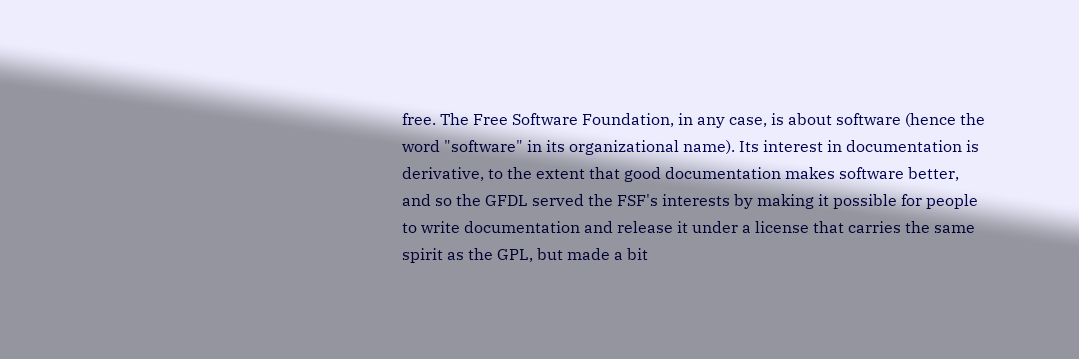free. The Free Software Foundation, in any case, is about software (hence the word "software" in its organizational name). Its interest in documentation is derivative, to the extent that good documentation makes software better, and so the GFDL served the FSF's interests by making it possible for people to write documentation and release it under a license that carries the same spirit as the GPL, but made a bit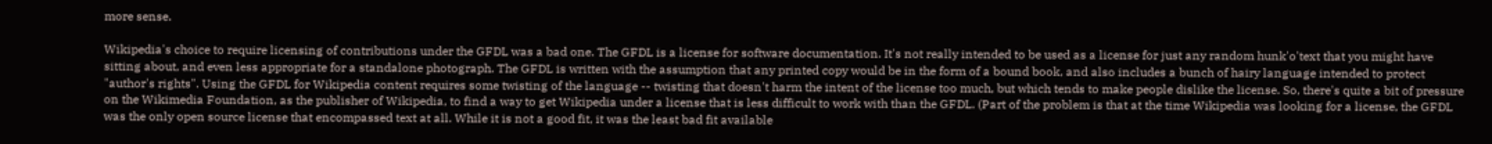more sense.

Wikipedia's choice to require licensing of contributions under the GFDL was a bad one. The GFDL is a license for software documentation. It's not really intended to be used as a license for just any random hunk'o'text that you might have sitting about, and even less appropriate for a standalone photograph. The GFDL is written with the assumption that any printed copy would be in the form of a bound book, and also includes a bunch of hairy language intended to protect "author's rights". Using the GFDL for Wikipedia content requires some twisting of the language -- twisting that doesn't harm the intent of the license too much, but which tends to make people dislike the license. So, there's quite a bit of pressure on the Wikimedia Foundation, as the publisher of Wikipedia, to find a way to get Wikipedia under a license that is less difficult to work with than the GFDL. (Part of the problem is that at the time Wikipedia was looking for a license, the GFDL was the only open source license that encompassed text at all. While it is not a good fit, it was the least bad fit available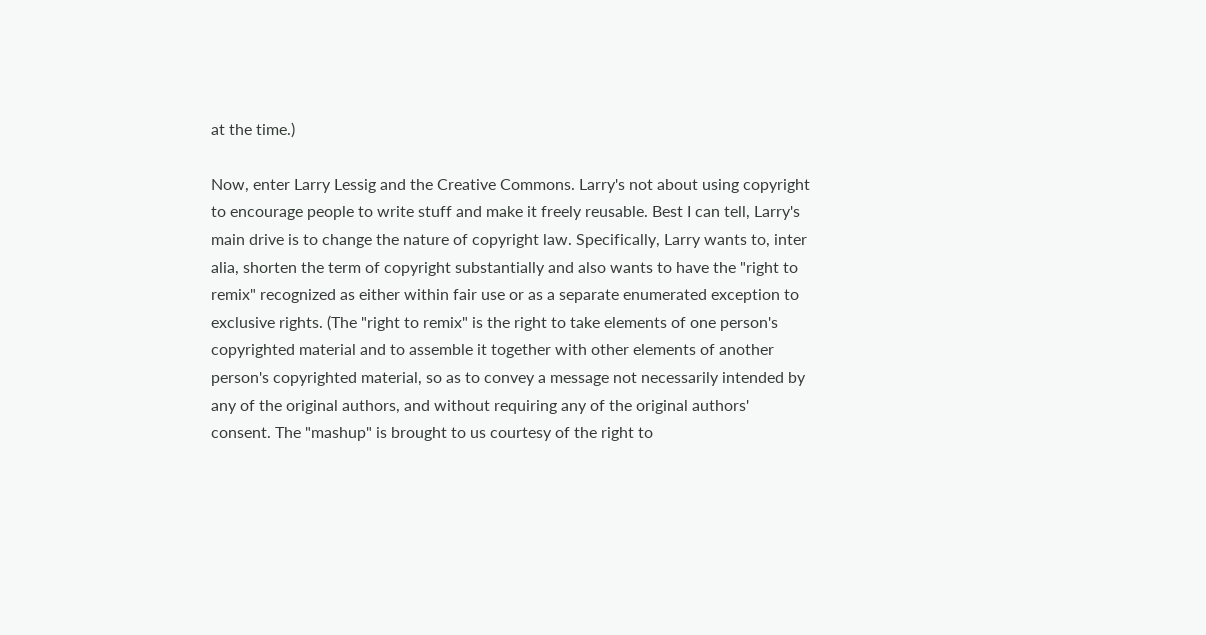at the time.)

Now, enter Larry Lessig and the Creative Commons. Larry's not about using copyright to encourage people to write stuff and make it freely reusable. Best I can tell, Larry's main drive is to change the nature of copyright law. Specifically, Larry wants to, inter alia, shorten the term of copyright substantially and also wants to have the "right to remix" recognized as either within fair use or as a separate enumerated exception to exclusive rights. (The "right to remix" is the right to take elements of one person's copyrighted material and to assemble it together with other elements of another person's copyrighted material, so as to convey a message not necessarily intended by any of the original authors, and without requiring any of the original authors' consent. The "mashup" is brought to us courtesy of the right to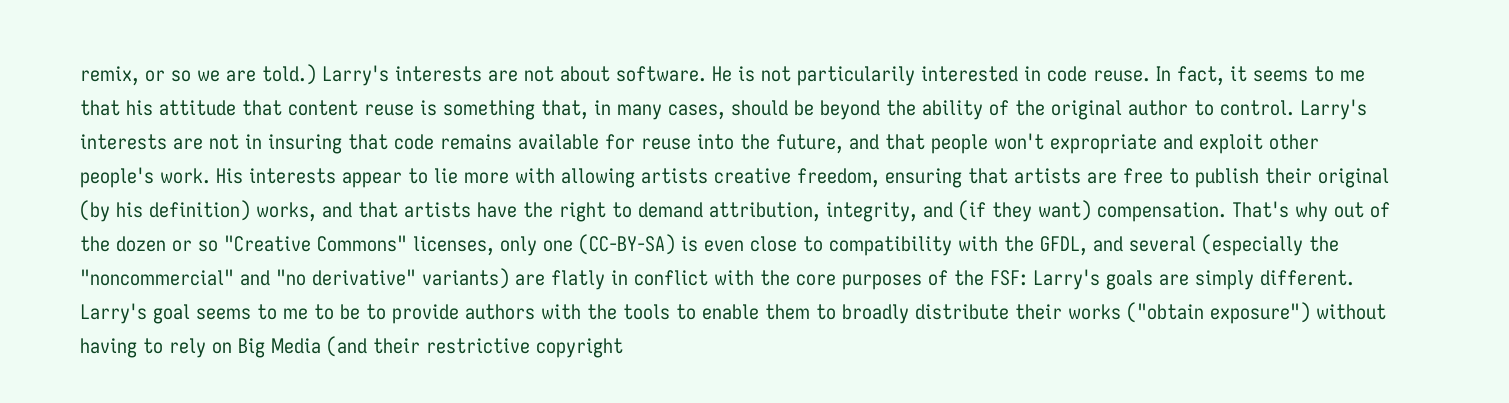remix, or so we are told.) Larry's interests are not about software. He is not particularily interested in code reuse. In fact, it seems to me that his attitude that content reuse is something that, in many cases, should be beyond the ability of the original author to control. Larry's interests are not in insuring that code remains available for reuse into the future, and that people won't expropriate and exploit other people's work. His interests appear to lie more with allowing artists creative freedom, ensuring that artists are free to publish their original (by his definition) works, and that artists have the right to demand attribution, integrity, and (if they want) compensation. That's why out of the dozen or so "Creative Commons" licenses, only one (CC-BY-SA) is even close to compatibility with the GFDL, and several (especially the "noncommercial" and "no derivative" variants) are flatly in conflict with the core purposes of the FSF: Larry's goals are simply different. Larry's goal seems to me to be to provide authors with the tools to enable them to broadly distribute their works ("obtain exposure") without having to rely on Big Media (and their restrictive copyright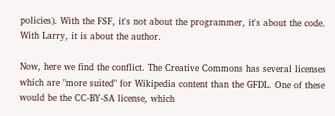policies). With the FSF, it's not about the programmer, it's about the code. With Larry, it is about the author.

Now, here we find the conflict. The Creative Commons has several licenses which are "more suited" for Wikipedia content than the GFDL. One of these would be the CC-BY-SA license, which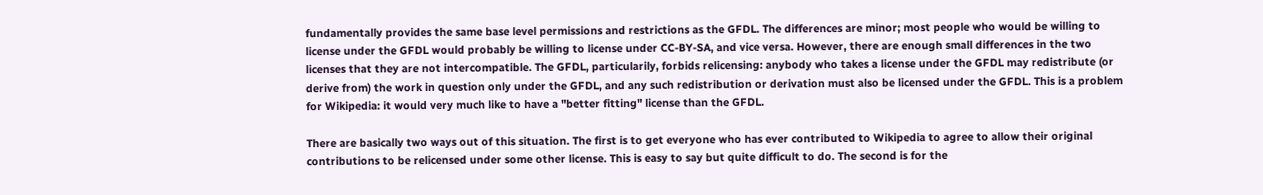fundamentally provides the same base level permissions and restrictions as the GFDL. The differences are minor; most people who would be willing to license under the GFDL would probably be willing to license under CC-BY-SA, and vice versa. However, there are enough small differences in the two licenses that they are not intercompatible. The GFDL, particularily, forbids relicensing: anybody who takes a license under the GFDL may redistribute (or derive from) the work in question only under the GFDL, and any such redistribution or derivation must also be licensed under the GFDL. This is a problem for Wikipedia: it would very much like to have a "better fitting" license than the GFDL.

There are basically two ways out of this situation. The first is to get everyone who has ever contributed to Wikipedia to agree to allow their original contributions to be relicensed under some other license. This is easy to say but quite difficult to do. The second is for the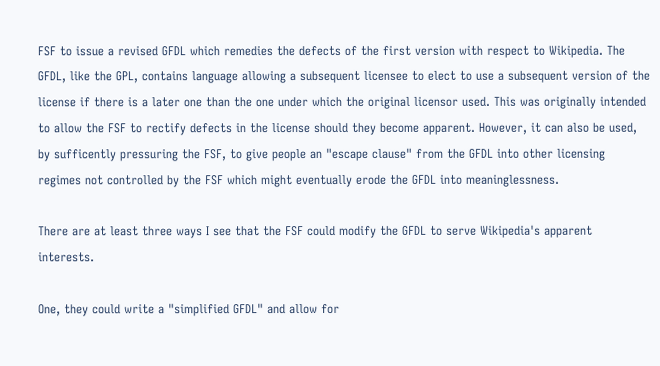FSF to issue a revised GFDL which remedies the defects of the first version with respect to Wikipedia. The GFDL, like the GPL, contains language allowing a subsequent licensee to elect to use a subsequent version of the license if there is a later one than the one under which the original licensor used. This was originally intended to allow the FSF to rectify defects in the license should they become apparent. However, it can also be used, by sufficently pressuring the FSF, to give people an "escape clause" from the GFDL into other licensing regimes not controlled by the FSF which might eventually erode the GFDL into meaninglessness.

There are at least three ways I see that the FSF could modify the GFDL to serve Wikipedia's apparent interests.

One, they could write a "simplified GFDL" and allow for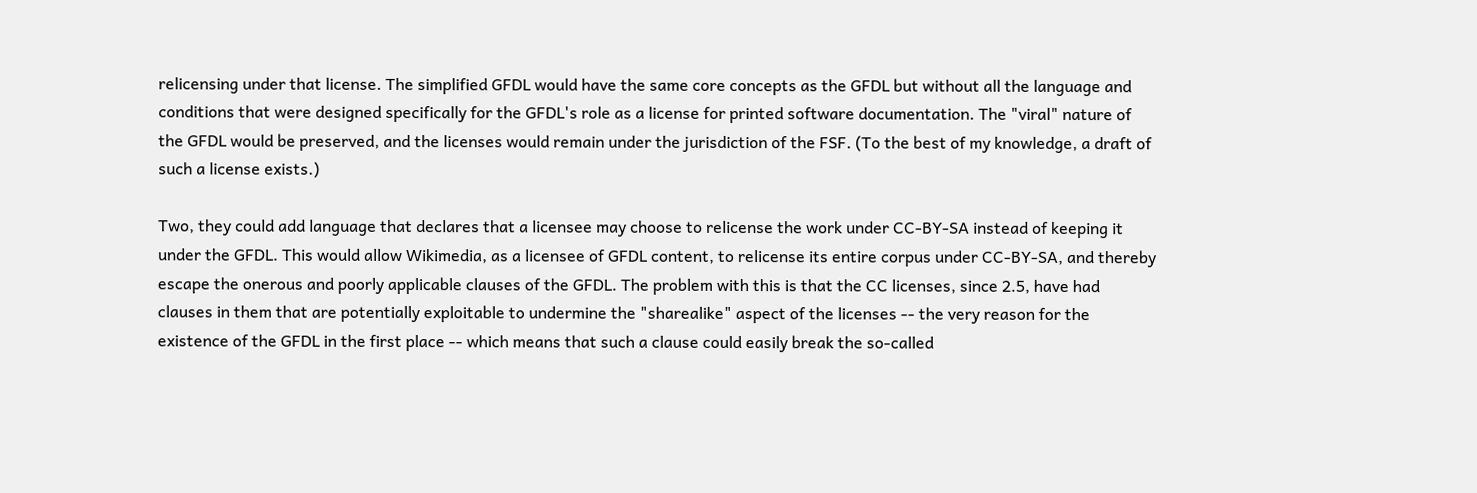relicensing under that license. The simplified GFDL would have the same core concepts as the GFDL but without all the language and conditions that were designed specifically for the GFDL's role as a license for printed software documentation. The "viral" nature of the GFDL would be preserved, and the licenses would remain under the jurisdiction of the FSF. (To the best of my knowledge, a draft of such a license exists.)

Two, they could add language that declares that a licensee may choose to relicense the work under CC-BY-SA instead of keeping it under the GFDL. This would allow Wikimedia, as a licensee of GFDL content, to relicense its entire corpus under CC-BY-SA, and thereby escape the onerous and poorly applicable clauses of the GFDL. The problem with this is that the CC licenses, since 2.5, have had clauses in them that are potentially exploitable to undermine the "sharealike" aspect of the licenses -- the very reason for the existence of the GFDL in the first place -- which means that such a clause could easily break the so-called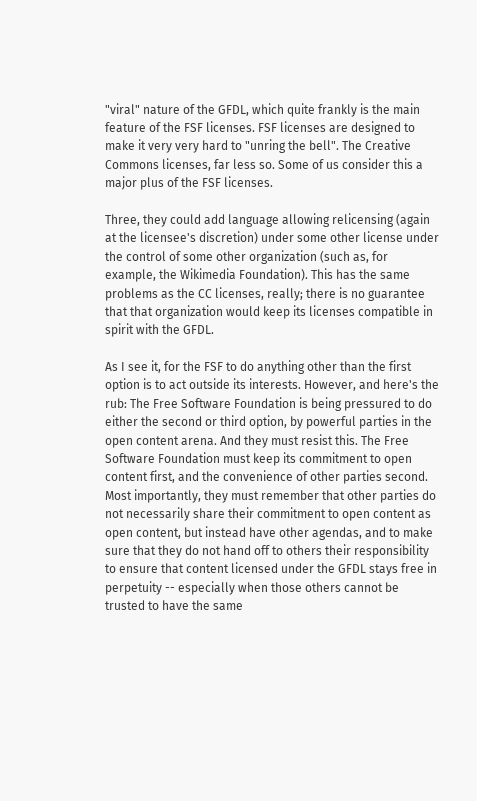"viral" nature of the GFDL, which quite frankly is the main feature of the FSF licenses. FSF licenses are designed to make it very very hard to "unring the bell". The Creative Commons licenses, far less so. Some of us consider this a major plus of the FSF licenses.

Three, they could add language allowing relicensing (again at the licensee's discretion) under some other license under the control of some other organization (such as, for example, the Wikimedia Foundation). This has the same problems as the CC licenses, really; there is no guarantee that that organization would keep its licenses compatible in spirit with the GFDL.

As I see it, for the FSF to do anything other than the first option is to act outside its interests. However, and here's the rub: The Free Software Foundation is being pressured to do either the second or third option, by powerful parties in the open content arena. And they must resist this. The Free Software Foundation must keep its commitment to open content first, and the convenience of other parties second. Most importantly, they must remember that other parties do not necessarily share their commitment to open content as open content, but instead have other agendas, and to make sure that they do not hand off to others their responsibility to ensure that content licensed under the GFDL stays free in perpetuity -- especially when those others cannot be trusted to have the same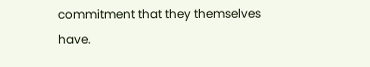commitment that they themselves have.